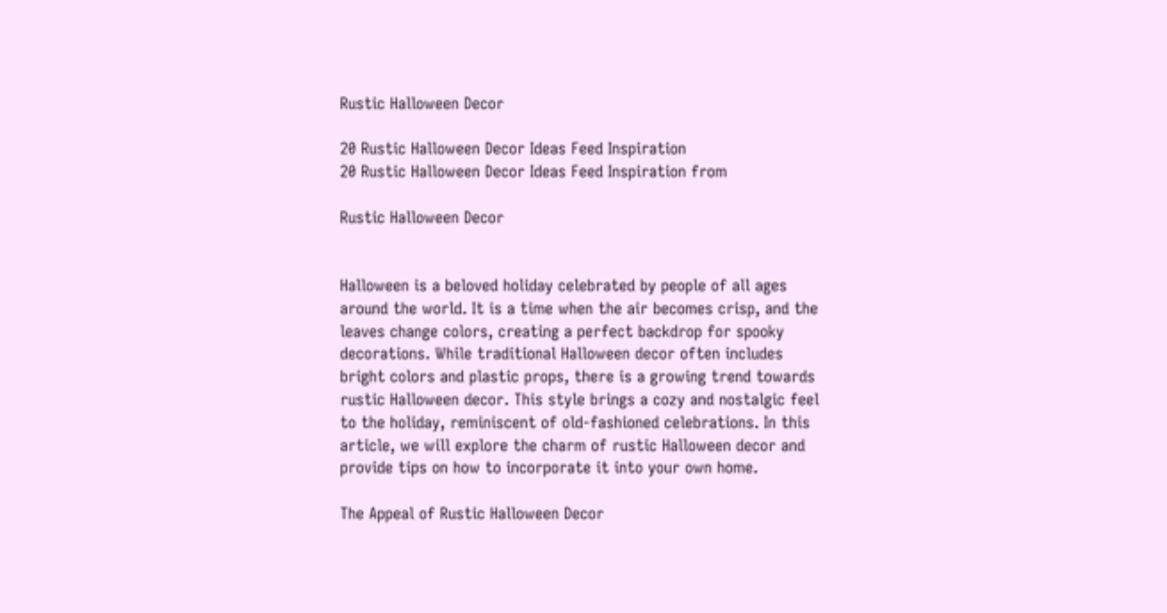Rustic Halloween Decor

20 Rustic Halloween Decor Ideas Feed Inspiration
20 Rustic Halloween Decor Ideas Feed Inspiration from

Rustic Halloween Decor


Halloween is a beloved holiday celebrated by people of all ages around the world. It is a time when the air becomes crisp, and the leaves change colors, creating a perfect backdrop for spooky decorations. While traditional Halloween decor often includes bright colors and plastic props, there is a growing trend towards rustic Halloween decor. This style brings a cozy and nostalgic feel to the holiday, reminiscent of old-fashioned celebrations. In this article, we will explore the charm of rustic Halloween decor and provide tips on how to incorporate it into your own home.

The Appeal of Rustic Halloween Decor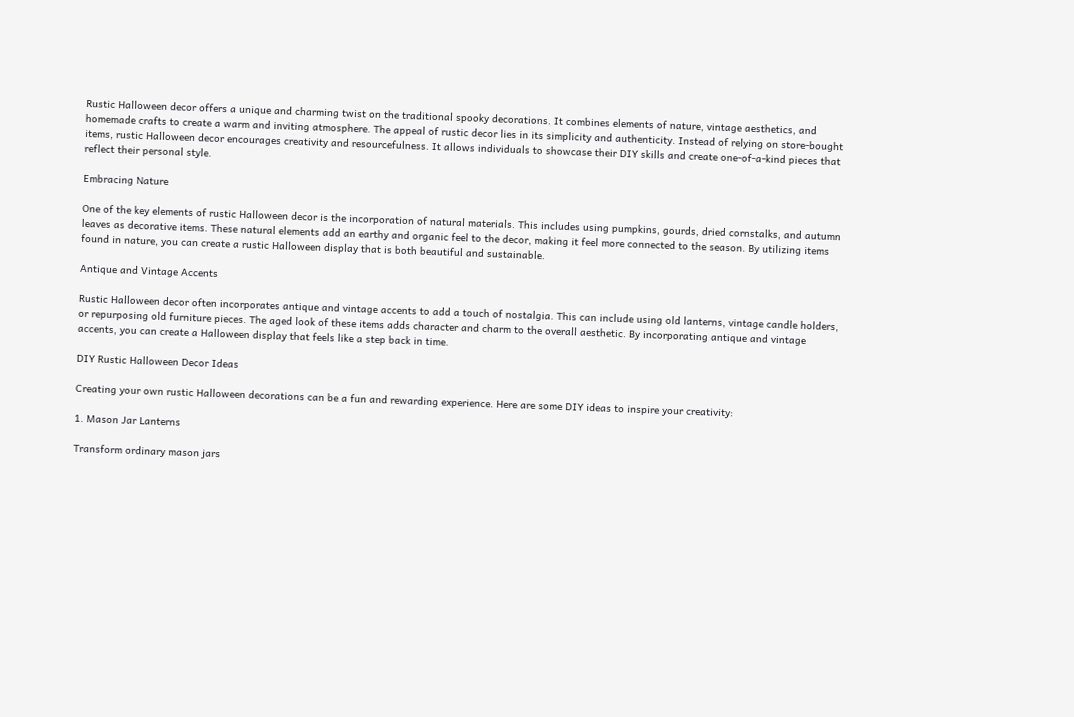Rustic Halloween decor offers a unique and charming twist on the traditional spooky decorations. It combines elements of nature, vintage aesthetics, and homemade crafts to create a warm and inviting atmosphere. The appeal of rustic decor lies in its simplicity and authenticity. Instead of relying on store-bought items, rustic Halloween decor encourages creativity and resourcefulness. It allows individuals to showcase their DIY skills and create one-of-a-kind pieces that reflect their personal style.

Embracing Nature

One of the key elements of rustic Halloween decor is the incorporation of natural materials. This includes using pumpkins, gourds, dried cornstalks, and autumn leaves as decorative items. These natural elements add an earthy and organic feel to the decor, making it feel more connected to the season. By utilizing items found in nature, you can create a rustic Halloween display that is both beautiful and sustainable.

Antique and Vintage Accents

Rustic Halloween decor often incorporates antique and vintage accents to add a touch of nostalgia. This can include using old lanterns, vintage candle holders, or repurposing old furniture pieces. The aged look of these items adds character and charm to the overall aesthetic. By incorporating antique and vintage accents, you can create a Halloween display that feels like a step back in time.

DIY Rustic Halloween Decor Ideas

Creating your own rustic Halloween decorations can be a fun and rewarding experience. Here are some DIY ideas to inspire your creativity:

1. Mason Jar Lanterns

Transform ordinary mason jars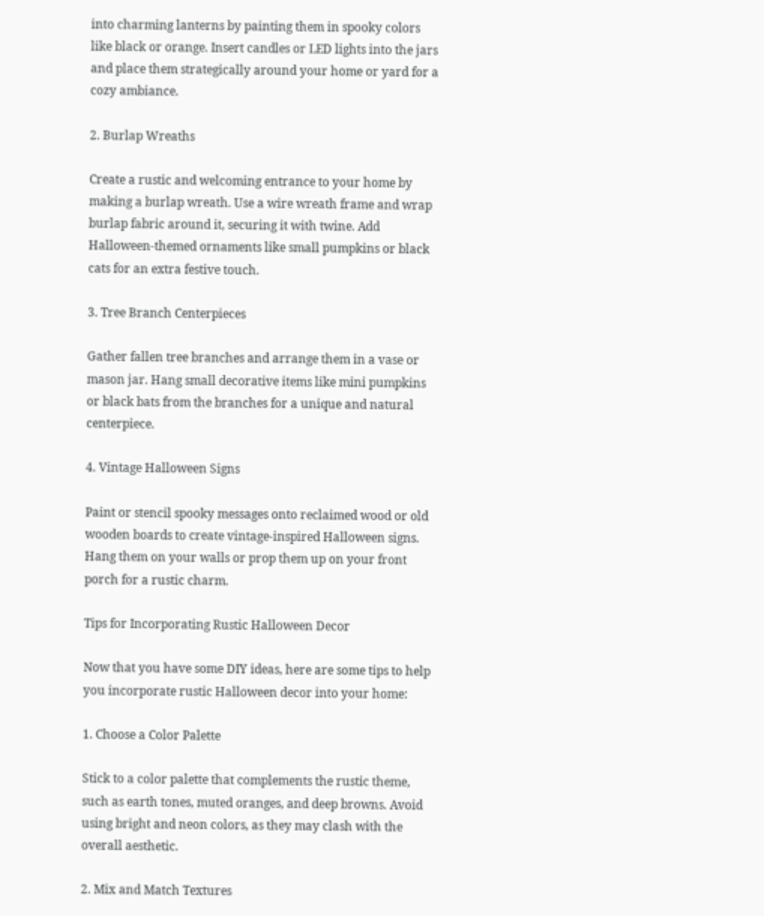into charming lanterns by painting them in spooky colors like black or orange. Insert candles or LED lights into the jars and place them strategically around your home or yard for a cozy ambiance.

2. Burlap Wreaths

Create a rustic and welcoming entrance to your home by making a burlap wreath. Use a wire wreath frame and wrap burlap fabric around it, securing it with twine. Add Halloween-themed ornaments like small pumpkins or black cats for an extra festive touch.

3. Tree Branch Centerpieces

Gather fallen tree branches and arrange them in a vase or mason jar. Hang small decorative items like mini pumpkins or black bats from the branches for a unique and natural centerpiece.

4. Vintage Halloween Signs

Paint or stencil spooky messages onto reclaimed wood or old wooden boards to create vintage-inspired Halloween signs. Hang them on your walls or prop them up on your front porch for a rustic charm.

Tips for Incorporating Rustic Halloween Decor

Now that you have some DIY ideas, here are some tips to help you incorporate rustic Halloween decor into your home:

1. Choose a Color Palette

Stick to a color palette that complements the rustic theme, such as earth tones, muted oranges, and deep browns. Avoid using bright and neon colors, as they may clash with the overall aesthetic.

2. Mix and Match Textures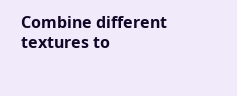Combine different textures to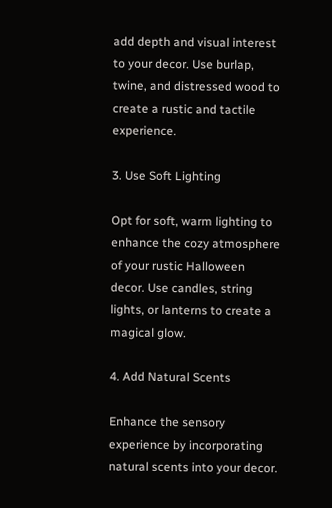add depth and visual interest to your decor. Use burlap, twine, and distressed wood to create a rustic and tactile experience.

3. Use Soft Lighting

Opt for soft, warm lighting to enhance the cozy atmosphere of your rustic Halloween decor. Use candles, string lights, or lanterns to create a magical glow.

4. Add Natural Scents

Enhance the sensory experience by incorporating natural scents into your decor.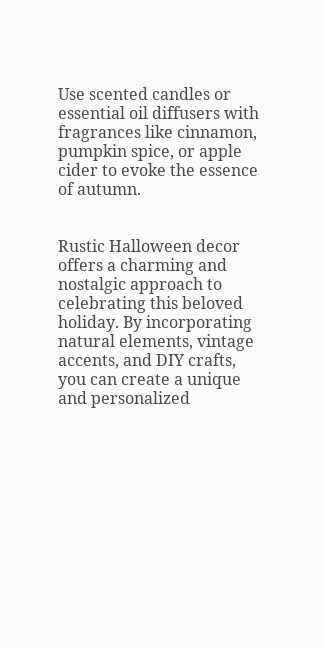Use scented candles or essential oil diffusers with fragrances like cinnamon, pumpkin spice, or apple cider to evoke the essence of autumn.


Rustic Halloween decor offers a charming and nostalgic approach to celebrating this beloved holiday. By incorporating natural elements, vintage accents, and DIY crafts, you can create a unique and personalized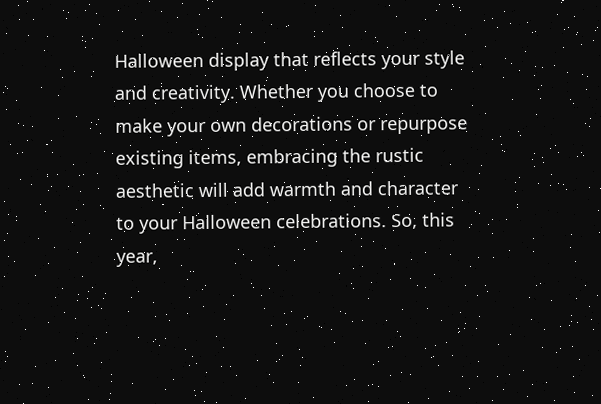Halloween display that reflects your style and creativity. Whether you choose to make your own decorations or repurpose existing items, embracing the rustic aesthetic will add warmth and character to your Halloween celebrations. So, this year,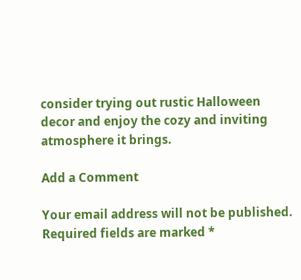consider trying out rustic Halloween decor and enjoy the cozy and inviting atmosphere it brings.

Add a Comment

Your email address will not be published. Required fields are marked *